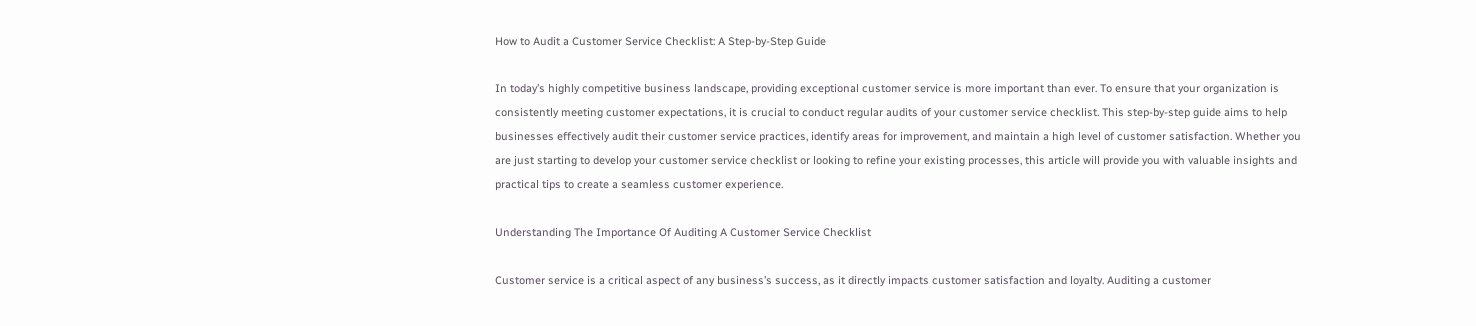How to Audit a Customer Service Checklist: A Step-by-Step Guide

In today’s highly competitive business landscape, providing exceptional customer service is more important than ever. To ensure that your organization is consistently meeting customer expectations, it is crucial to conduct regular audits of your customer service checklist. This step-by-step guide aims to help businesses effectively audit their customer service practices, identify areas for improvement, and maintain a high level of customer satisfaction. Whether you are just starting to develop your customer service checklist or looking to refine your existing processes, this article will provide you with valuable insights and practical tips to create a seamless customer experience.

Understanding The Importance Of Auditing A Customer Service Checklist

Customer service is a critical aspect of any business’s success, as it directly impacts customer satisfaction and loyalty. Auditing a customer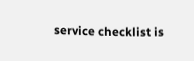service checklist is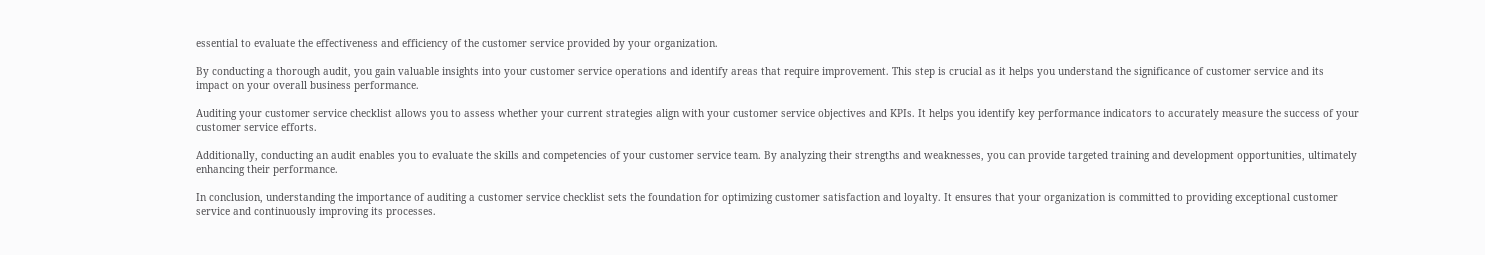essential to evaluate the effectiveness and efficiency of the customer service provided by your organization.

By conducting a thorough audit, you gain valuable insights into your customer service operations and identify areas that require improvement. This step is crucial as it helps you understand the significance of customer service and its impact on your overall business performance.

Auditing your customer service checklist allows you to assess whether your current strategies align with your customer service objectives and KPIs. It helps you identify key performance indicators to accurately measure the success of your customer service efforts.

Additionally, conducting an audit enables you to evaluate the skills and competencies of your customer service team. By analyzing their strengths and weaknesses, you can provide targeted training and development opportunities, ultimately enhancing their performance.

In conclusion, understanding the importance of auditing a customer service checklist sets the foundation for optimizing customer satisfaction and loyalty. It ensures that your organization is committed to providing exceptional customer service and continuously improving its processes.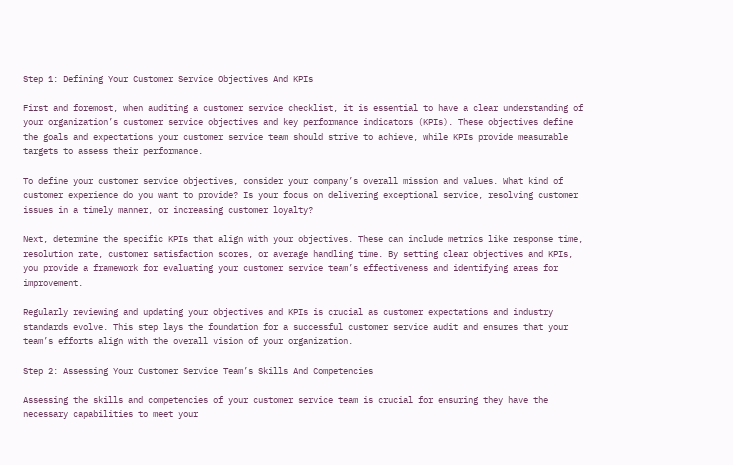Step 1: Defining Your Customer Service Objectives And KPIs

First and foremost, when auditing a customer service checklist, it is essential to have a clear understanding of your organization’s customer service objectives and key performance indicators (KPIs). These objectives define the goals and expectations your customer service team should strive to achieve, while KPIs provide measurable targets to assess their performance.

To define your customer service objectives, consider your company’s overall mission and values. What kind of customer experience do you want to provide? Is your focus on delivering exceptional service, resolving customer issues in a timely manner, or increasing customer loyalty?

Next, determine the specific KPIs that align with your objectives. These can include metrics like response time, resolution rate, customer satisfaction scores, or average handling time. By setting clear objectives and KPIs, you provide a framework for evaluating your customer service team’s effectiveness and identifying areas for improvement.

Regularly reviewing and updating your objectives and KPIs is crucial as customer expectations and industry standards evolve. This step lays the foundation for a successful customer service audit and ensures that your team’s efforts align with the overall vision of your organization.

Step 2: Assessing Your Customer Service Team’s Skills And Competencies

Assessing the skills and competencies of your customer service team is crucial for ensuring they have the necessary capabilities to meet your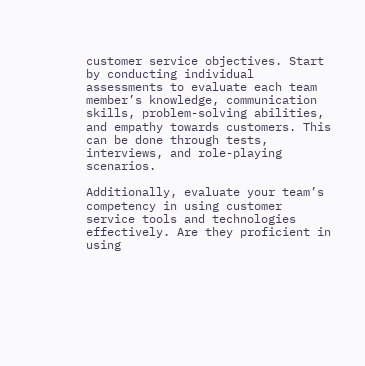customer service objectives. Start by conducting individual assessments to evaluate each team member’s knowledge, communication skills, problem-solving abilities, and empathy towards customers. This can be done through tests, interviews, and role-playing scenarios.

Additionally, evaluate your team’s competency in using customer service tools and technologies effectively. Are they proficient in using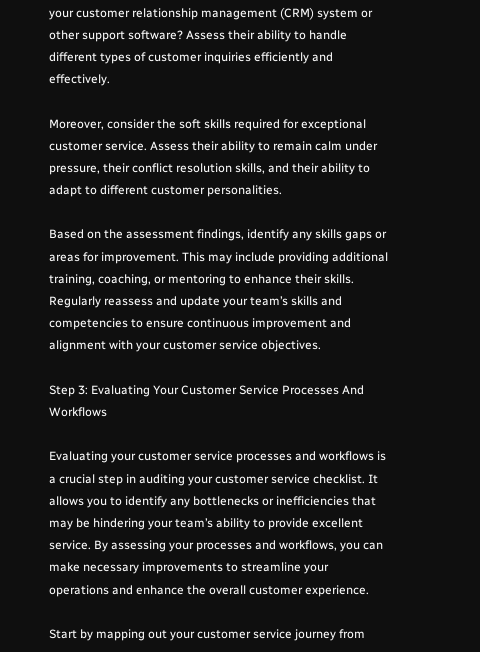your customer relationship management (CRM) system or other support software? Assess their ability to handle different types of customer inquiries efficiently and effectively.

Moreover, consider the soft skills required for exceptional customer service. Assess their ability to remain calm under pressure, their conflict resolution skills, and their ability to adapt to different customer personalities.

Based on the assessment findings, identify any skills gaps or areas for improvement. This may include providing additional training, coaching, or mentoring to enhance their skills. Regularly reassess and update your team’s skills and competencies to ensure continuous improvement and alignment with your customer service objectives.

Step 3: Evaluating Your Customer Service Processes And Workflows

Evaluating your customer service processes and workflows is a crucial step in auditing your customer service checklist. It allows you to identify any bottlenecks or inefficiencies that may be hindering your team’s ability to provide excellent service. By assessing your processes and workflows, you can make necessary improvements to streamline your operations and enhance the overall customer experience.

Start by mapping out your customer service journey from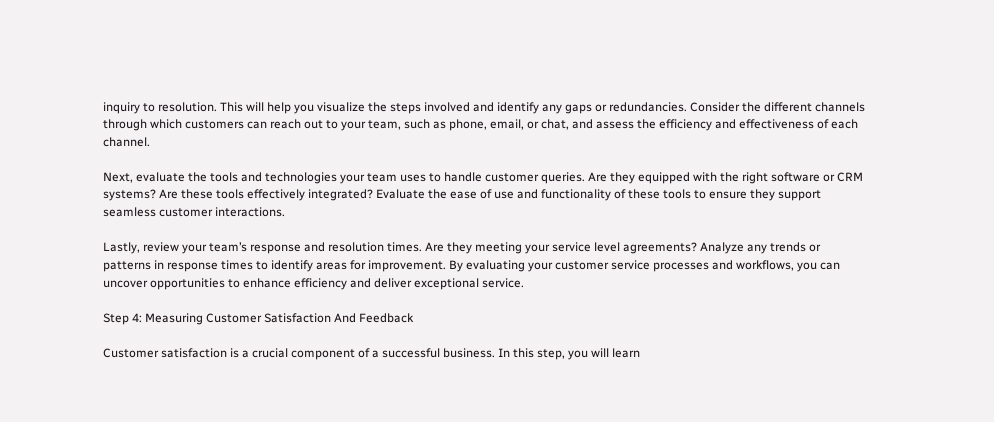inquiry to resolution. This will help you visualize the steps involved and identify any gaps or redundancies. Consider the different channels through which customers can reach out to your team, such as phone, email, or chat, and assess the efficiency and effectiveness of each channel.

Next, evaluate the tools and technologies your team uses to handle customer queries. Are they equipped with the right software or CRM systems? Are these tools effectively integrated? Evaluate the ease of use and functionality of these tools to ensure they support seamless customer interactions.

Lastly, review your team’s response and resolution times. Are they meeting your service level agreements? Analyze any trends or patterns in response times to identify areas for improvement. By evaluating your customer service processes and workflows, you can uncover opportunities to enhance efficiency and deliver exceptional service.

Step 4: Measuring Customer Satisfaction And Feedback

Customer satisfaction is a crucial component of a successful business. In this step, you will learn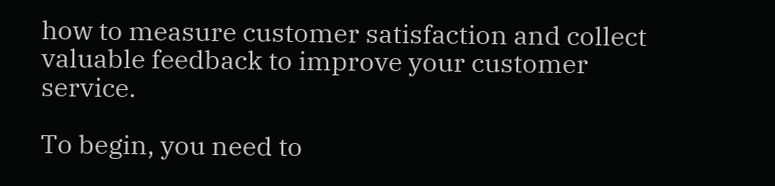how to measure customer satisfaction and collect valuable feedback to improve your customer service.

To begin, you need to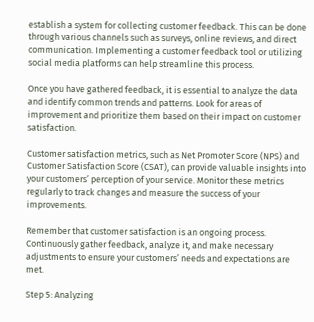establish a system for collecting customer feedback. This can be done through various channels such as surveys, online reviews, and direct communication. Implementing a customer feedback tool or utilizing social media platforms can help streamline this process.

Once you have gathered feedback, it is essential to analyze the data and identify common trends and patterns. Look for areas of improvement and prioritize them based on their impact on customer satisfaction.

Customer satisfaction metrics, such as Net Promoter Score (NPS) and Customer Satisfaction Score (CSAT), can provide valuable insights into your customers’ perception of your service. Monitor these metrics regularly to track changes and measure the success of your improvements.

Remember that customer satisfaction is an ongoing process. Continuously gather feedback, analyze it, and make necessary adjustments to ensure your customers’ needs and expectations are met.

Step 5: Analyzing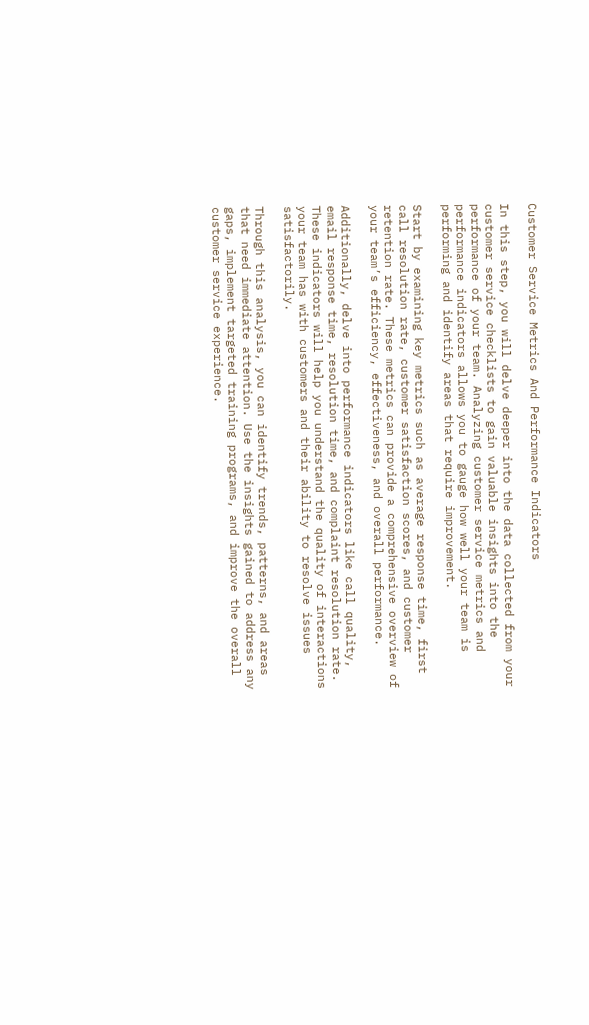Customer Service Metrics And Performance Indicators

In this step, you will delve deeper into the data collected from your customer service checklists to gain valuable insights into the performance of your team. Analyzing customer service metrics and performance indicators allows you to gauge how well your team is performing and identify areas that require improvement.

Start by examining key metrics such as average response time, first call resolution rate, customer satisfaction scores, and customer retention rate. These metrics can provide a comprehensive overview of your team’s efficiency, effectiveness, and overall performance.

Additionally, delve into performance indicators like call quality, email response time, resolution time, and complaint resolution rate. These indicators will help you understand the quality of interactions your team has with customers and their ability to resolve issues satisfactorily.

Through this analysis, you can identify trends, patterns, and areas that need immediate attention. Use the insights gained to address any gaps, implement targeted training programs, and improve the overall customer service experience.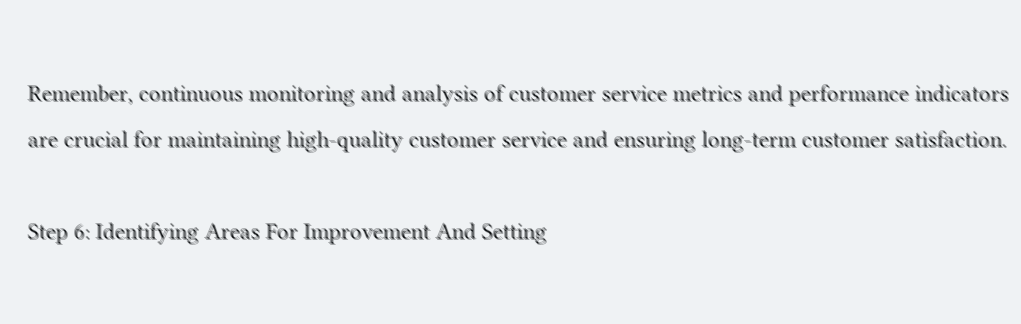Remember, continuous monitoring and analysis of customer service metrics and performance indicators are crucial for maintaining high-quality customer service and ensuring long-term customer satisfaction.

Step 6: Identifying Areas For Improvement And Setting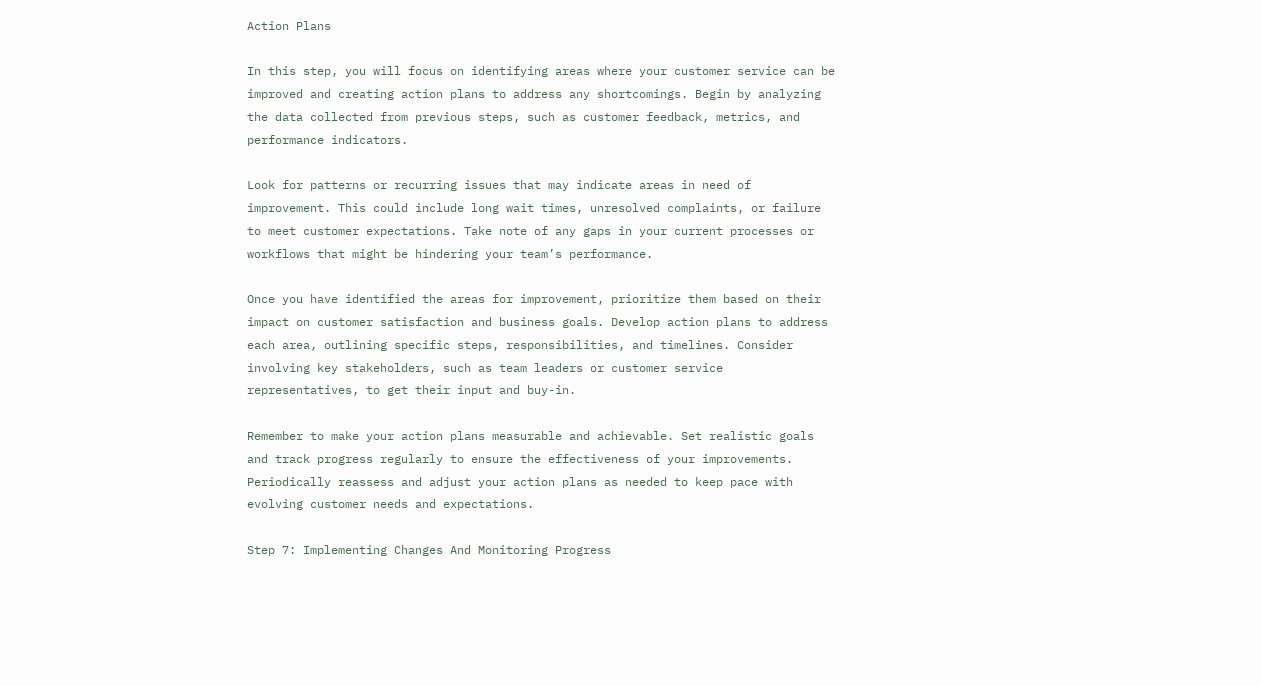Action Plans

In this step, you will focus on identifying areas where your customer service can be improved and creating action plans to address any shortcomings. Begin by analyzing the data collected from previous steps, such as customer feedback, metrics, and performance indicators.

Look for patterns or recurring issues that may indicate areas in need of improvement. This could include long wait times, unresolved complaints, or failure to meet customer expectations. Take note of any gaps in your current processes or workflows that might be hindering your team’s performance.

Once you have identified the areas for improvement, prioritize them based on their impact on customer satisfaction and business goals. Develop action plans to address each area, outlining specific steps, responsibilities, and timelines. Consider involving key stakeholders, such as team leaders or customer service representatives, to get their input and buy-in.

Remember to make your action plans measurable and achievable. Set realistic goals and track progress regularly to ensure the effectiveness of your improvements. Periodically reassess and adjust your action plans as needed to keep pace with evolving customer needs and expectations.

Step 7: Implementing Changes And Monitoring Progress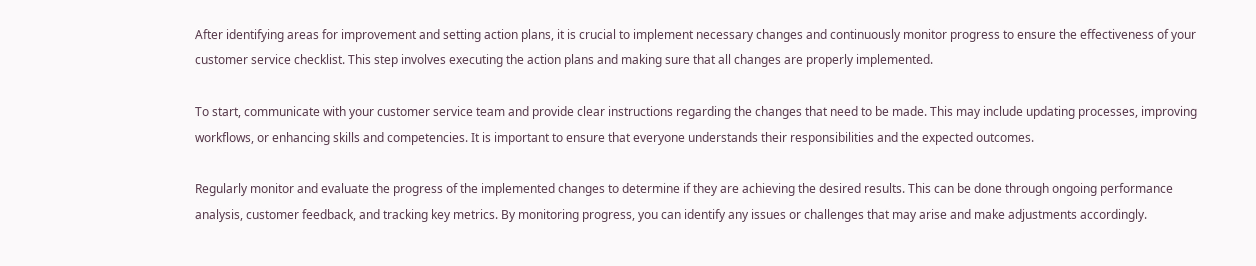After identifying areas for improvement and setting action plans, it is crucial to implement necessary changes and continuously monitor progress to ensure the effectiveness of your customer service checklist. This step involves executing the action plans and making sure that all changes are properly implemented.

To start, communicate with your customer service team and provide clear instructions regarding the changes that need to be made. This may include updating processes, improving workflows, or enhancing skills and competencies. It is important to ensure that everyone understands their responsibilities and the expected outcomes.

Regularly monitor and evaluate the progress of the implemented changes to determine if they are achieving the desired results. This can be done through ongoing performance analysis, customer feedback, and tracking key metrics. By monitoring progress, you can identify any issues or challenges that may arise and make adjustments accordingly.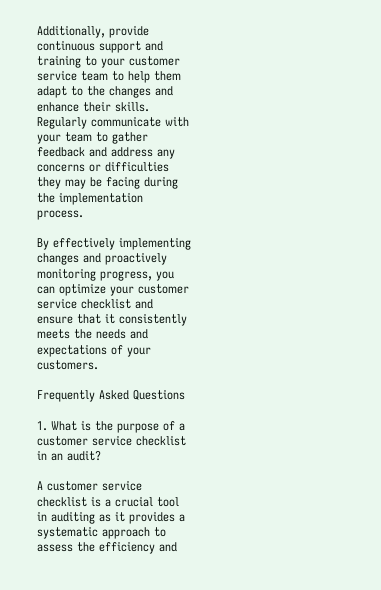Additionally, provide continuous support and training to your customer service team to help them adapt to the changes and enhance their skills. Regularly communicate with your team to gather feedback and address any concerns or difficulties they may be facing during the implementation process.

By effectively implementing changes and proactively monitoring progress, you can optimize your customer service checklist and ensure that it consistently meets the needs and expectations of your customers.

Frequently Asked Questions

1. What is the purpose of a customer service checklist in an audit?

A customer service checklist is a crucial tool in auditing as it provides a systematic approach to assess the efficiency and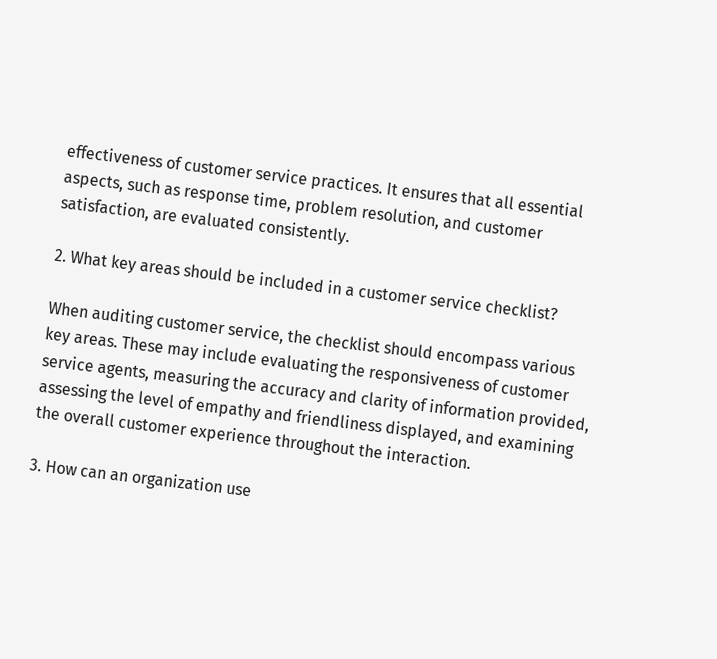effectiveness of customer service practices. It ensures that all essential aspects, such as response time, problem resolution, and customer satisfaction, are evaluated consistently.

2. What key areas should be included in a customer service checklist?

When auditing customer service, the checklist should encompass various key areas. These may include evaluating the responsiveness of customer service agents, measuring the accuracy and clarity of information provided, assessing the level of empathy and friendliness displayed, and examining the overall customer experience throughout the interaction.

3. How can an organization use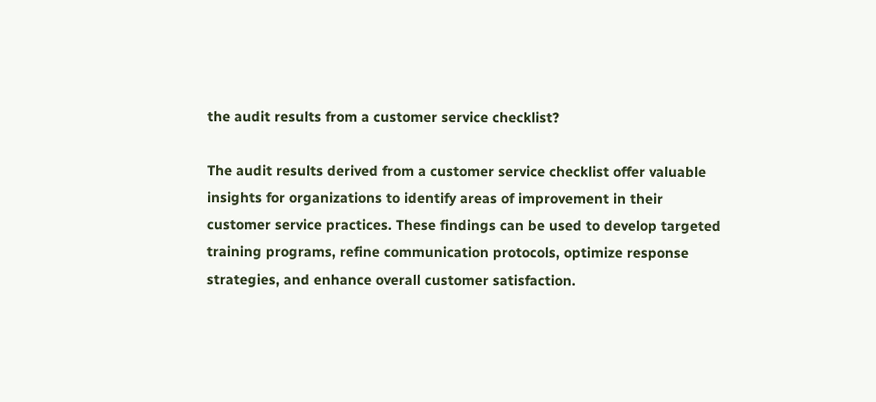the audit results from a customer service checklist?

The audit results derived from a customer service checklist offer valuable insights for organizations to identify areas of improvement in their customer service practices. These findings can be used to develop targeted training programs, refine communication protocols, optimize response strategies, and enhance overall customer satisfaction.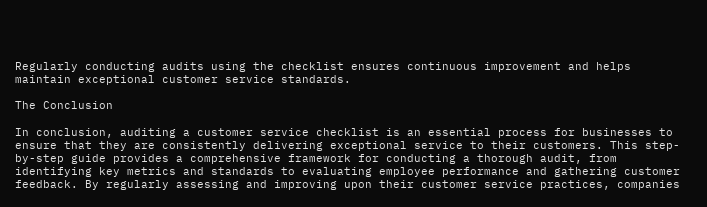Regularly conducting audits using the checklist ensures continuous improvement and helps maintain exceptional customer service standards.

The Conclusion

In conclusion, auditing a customer service checklist is an essential process for businesses to ensure that they are consistently delivering exceptional service to their customers. This step-by-step guide provides a comprehensive framework for conducting a thorough audit, from identifying key metrics and standards to evaluating employee performance and gathering customer feedback. By regularly assessing and improving upon their customer service practices, companies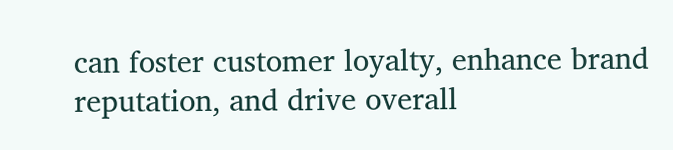can foster customer loyalty, enhance brand reputation, and drive overall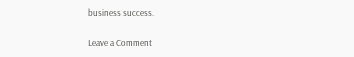business success.

Leave a Comment